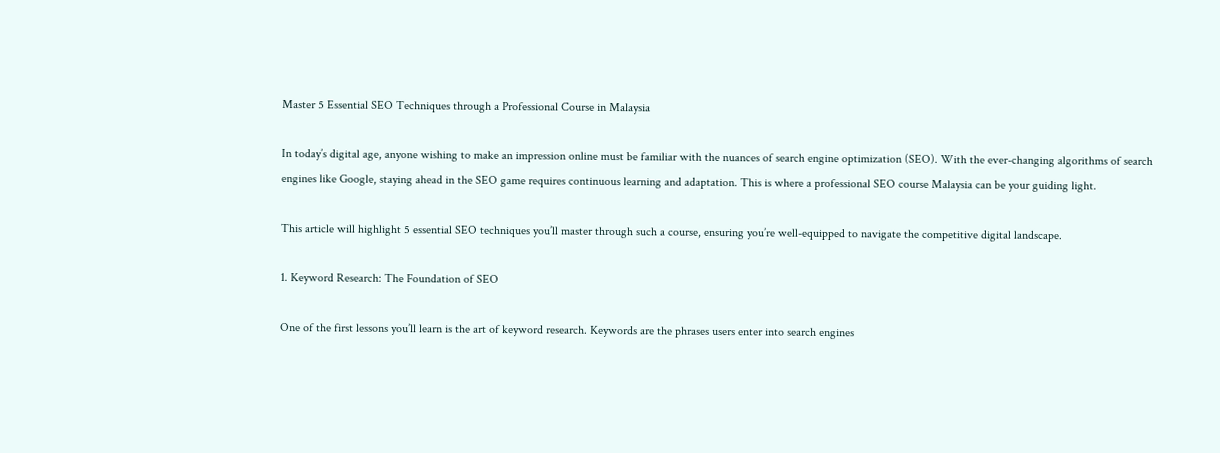Master 5 Essential SEO Techniques through a Professional Course in Malaysia

In today’s digital age, anyone wishing to make an impression online must be familiar with the nuances of search engine optimization (SEO). With the ever-changing algorithms of search engines like Google, staying ahead in the SEO game requires continuous learning and adaptation. This is where a professional SEO course Malaysia can be your guiding light.

This article will highlight 5 essential SEO techniques you’ll master through such a course, ensuring you’re well-equipped to navigate the competitive digital landscape.

1. Keyword Research: The Foundation of SEO

One of the first lessons you’ll learn is the art of keyword research. Keywords are the phrases users enter into search engines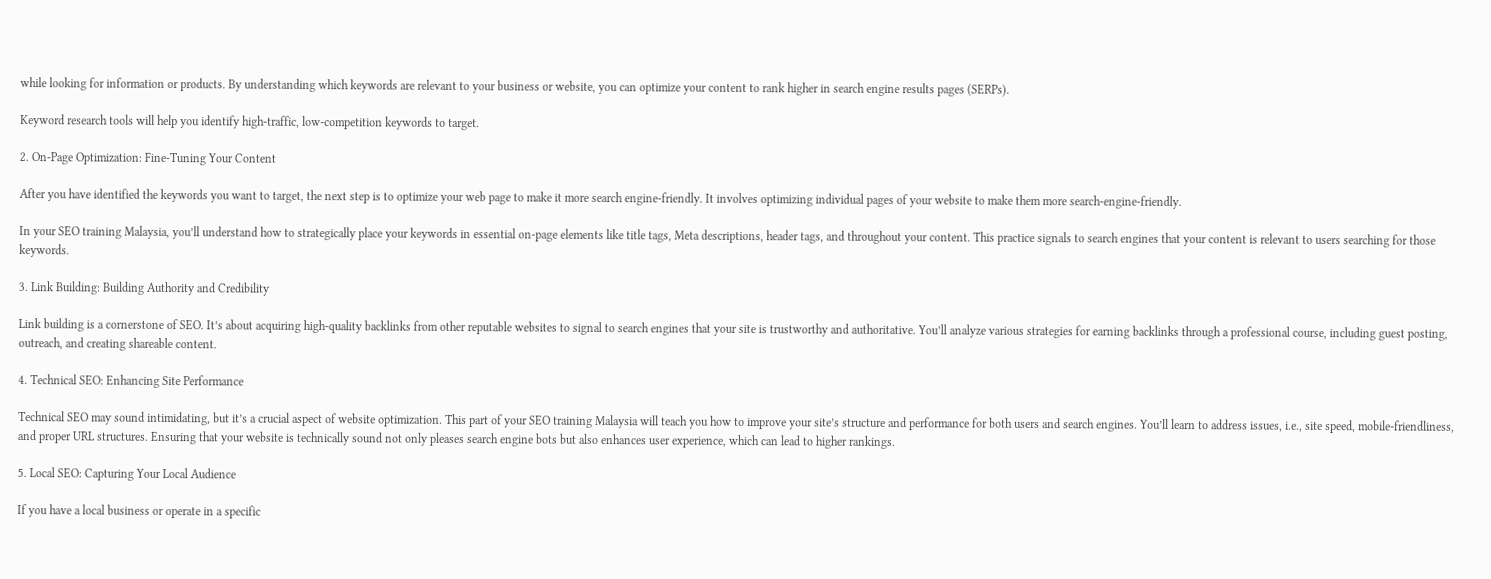while looking for information or products. By understanding which keywords are relevant to your business or website, you can optimize your content to rank higher in search engine results pages (SERPs).

Keyword research tools will help you identify high-traffic, low-competition keywords to target.

2. On-Page Optimization: Fine-Tuning Your Content

After you have identified the keywords you want to target, the next step is to optimize your web page to make it more search engine-friendly. It involves optimizing individual pages of your website to make them more search-engine-friendly.

In your SEO training Malaysia, you’ll understand how to strategically place your keywords in essential on-page elements like title tags, Meta descriptions, header tags, and throughout your content. This practice signals to search engines that your content is relevant to users searching for those keywords.

3. Link Building: Building Authority and Credibility

Link building is a cornerstone of SEO. It’s about acquiring high-quality backlinks from other reputable websites to signal to search engines that your site is trustworthy and authoritative. You’ll analyze various strategies for earning backlinks through a professional course, including guest posting, outreach, and creating shareable content.

4. Technical SEO: Enhancing Site Performance

Technical SEO may sound intimidating, but it’s a crucial aspect of website optimization. This part of your SEO training Malaysia will teach you how to improve your site’s structure and performance for both users and search engines. You’ll learn to address issues, i.e., site speed, mobile-friendliness, and proper URL structures. Ensuring that your website is technically sound not only pleases search engine bots but also enhances user experience, which can lead to higher rankings.

5. Local SEO: Capturing Your Local Audience

If you have a local business or operate in a specific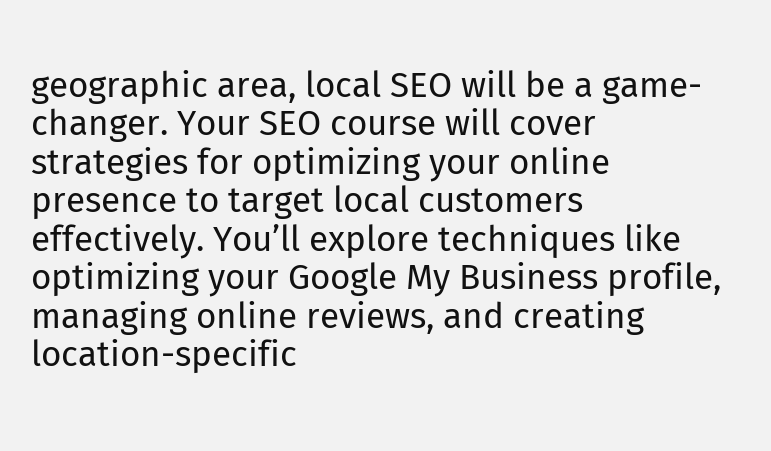geographic area, local SEO will be a game-changer. Your SEO course will cover strategies for optimizing your online presence to target local customers effectively. You’ll explore techniques like optimizing your Google My Business profile, managing online reviews, and creating location-specific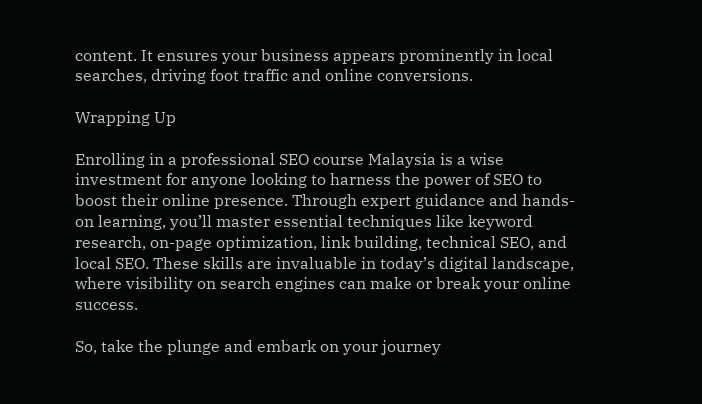content. It ensures your business appears prominently in local searches, driving foot traffic and online conversions.

Wrapping Up

Enrolling in a professional SEO course Malaysia is a wise investment for anyone looking to harness the power of SEO to boost their online presence. Through expert guidance and hands-on learning, you’ll master essential techniques like keyword research, on-page optimization, link building, technical SEO, and local SEO. These skills are invaluable in today’s digital landscape, where visibility on search engines can make or break your online success.

So, take the plunge and embark on your journey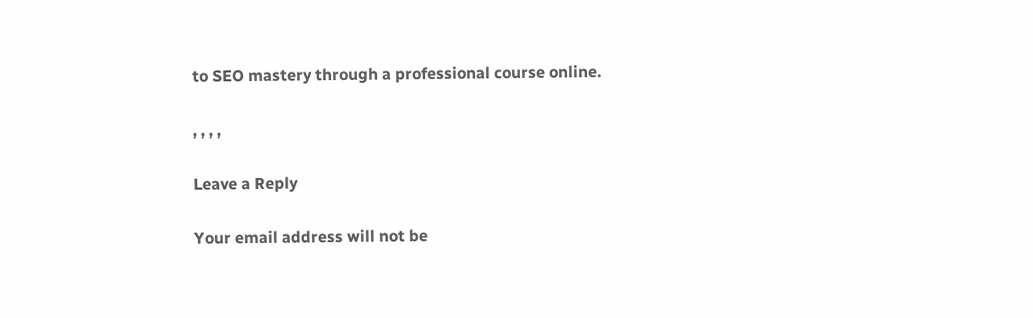to SEO mastery through a professional course online.

, , , ,

Leave a Reply

Your email address will not be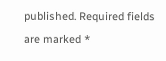published. Required fields are marked *